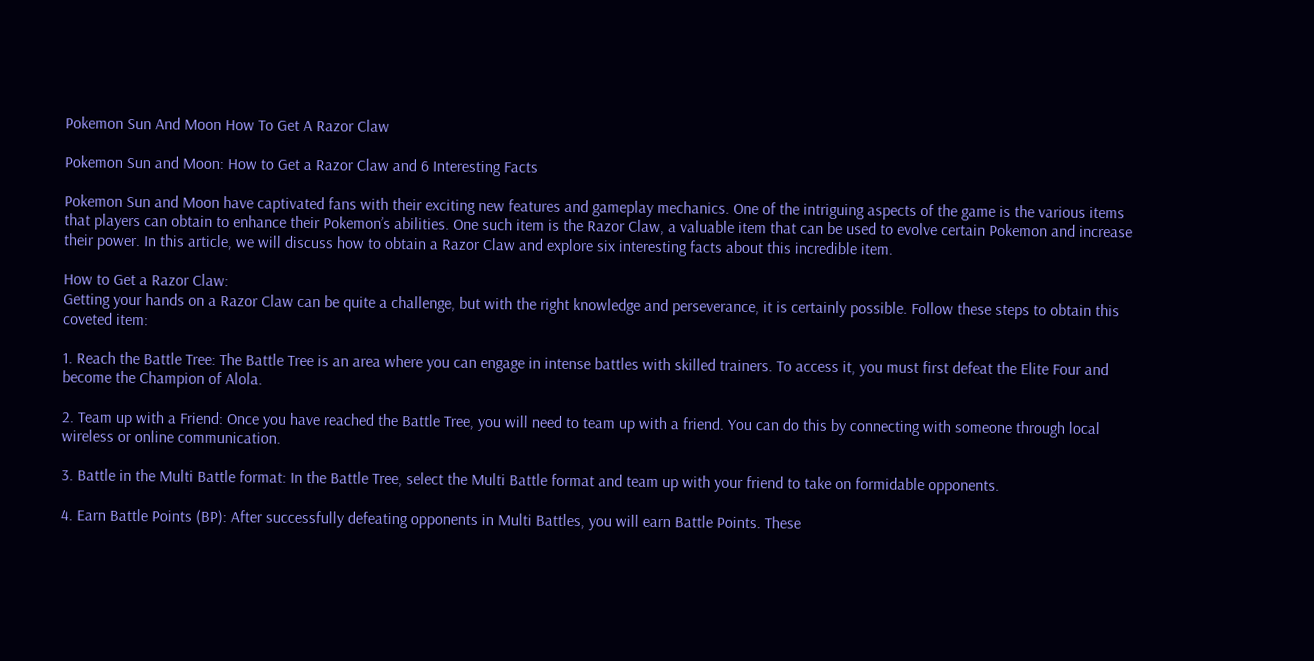Pokemon Sun And Moon How To Get A Razor Claw

Pokemon Sun and Moon: How to Get a Razor Claw and 6 Interesting Facts

Pokemon Sun and Moon have captivated fans with their exciting new features and gameplay mechanics. One of the intriguing aspects of the game is the various items that players can obtain to enhance their Pokemon’s abilities. One such item is the Razor Claw, a valuable item that can be used to evolve certain Pokemon and increase their power. In this article, we will discuss how to obtain a Razor Claw and explore six interesting facts about this incredible item.

How to Get a Razor Claw:
Getting your hands on a Razor Claw can be quite a challenge, but with the right knowledge and perseverance, it is certainly possible. Follow these steps to obtain this coveted item:

1. Reach the Battle Tree: The Battle Tree is an area where you can engage in intense battles with skilled trainers. To access it, you must first defeat the Elite Four and become the Champion of Alola.

2. Team up with a Friend: Once you have reached the Battle Tree, you will need to team up with a friend. You can do this by connecting with someone through local wireless or online communication.

3. Battle in the Multi Battle format: In the Battle Tree, select the Multi Battle format and team up with your friend to take on formidable opponents.

4. Earn Battle Points (BP): After successfully defeating opponents in Multi Battles, you will earn Battle Points. These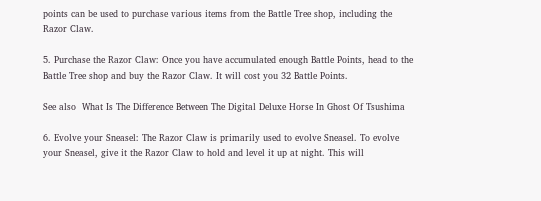points can be used to purchase various items from the Battle Tree shop, including the Razor Claw.

5. Purchase the Razor Claw: Once you have accumulated enough Battle Points, head to the Battle Tree shop and buy the Razor Claw. It will cost you 32 Battle Points.

See also  What Is The Difference Between The Digital Deluxe Horse In Ghost Of Tsushima

6. Evolve your Sneasel: The Razor Claw is primarily used to evolve Sneasel. To evolve your Sneasel, give it the Razor Claw to hold and level it up at night. This will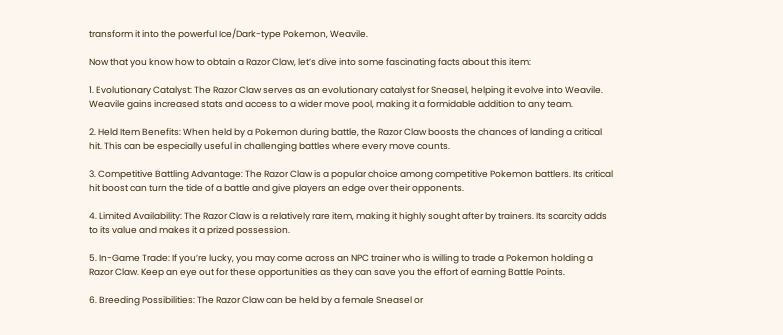transform it into the powerful Ice/Dark-type Pokemon, Weavile.

Now that you know how to obtain a Razor Claw, let’s dive into some fascinating facts about this item:

1. Evolutionary Catalyst: The Razor Claw serves as an evolutionary catalyst for Sneasel, helping it evolve into Weavile. Weavile gains increased stats and access to a wider move pool, making it a formidable addition to any team.

2. Held Item Benefits: When held by a Pokemon during battle, the Razor Claw boosts the chances of landing a critical hit. This can be especially useful in challenging battles where every move counts.

3. Competitive Battling Advantage: The Razor Claw is a popular choice among competitive Pokemon battlers. Its critical hit boost can turn the tide of a battle and give players an edge over their opponents.

4. Limited Availability: The Razor Claw is a relatively rare item, making it highly sought after by trainers. Its scarcity adds to its value and makes it a prized possession.

5. In-Game Trade: If you’re lucky, you may come across an NPC trainer who is willing to trade a Pokemon holding a Razor Claw. Keep an eye out for these opportunities as they can save you the effort of earning Battle Points.

6. Breeding Possibilities: The Razor Claw can be held by a female Sneasel or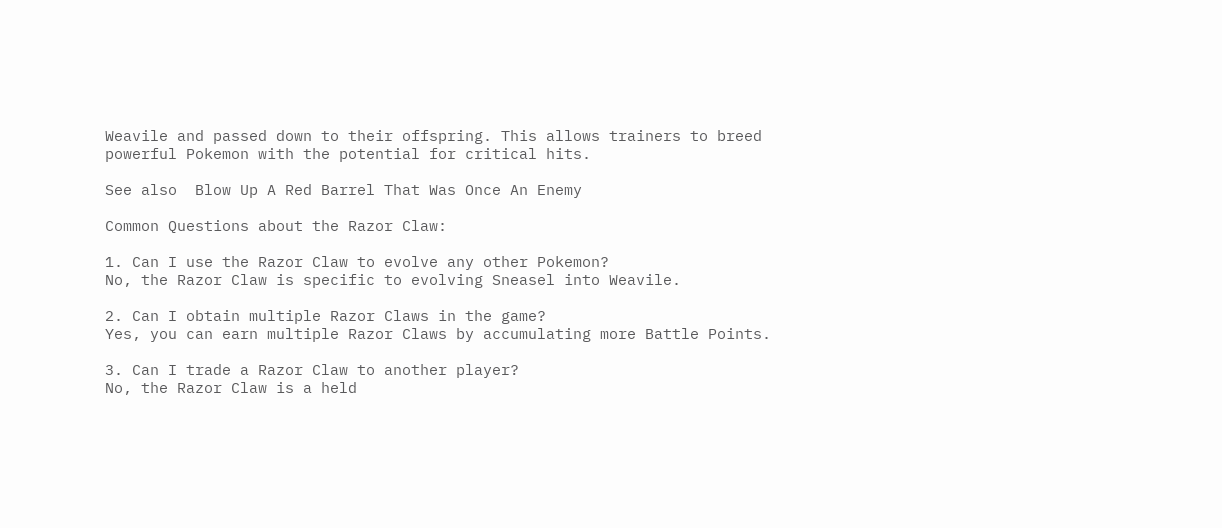Weavile and passed down to their offspring. This allows trainers to breed powerful Pokemon with the potential for critical hits.

See also  Blow Up A Red Barrel That Was Once An Enemy

Common Questions about the Razor Claw:

1. Can I use the Razor Claw to evolve any other Pokemon?
No, the Razor Claw is specific to evolving Sneasel into Weavile.

2. Can I obtain multiple Razor Claws in the game?
Yes, you can earn multiple Razor Claws by accumulating more Battle Points.

3. Can I trade a Razor Claw to another player?
No, the Razor Claw is a held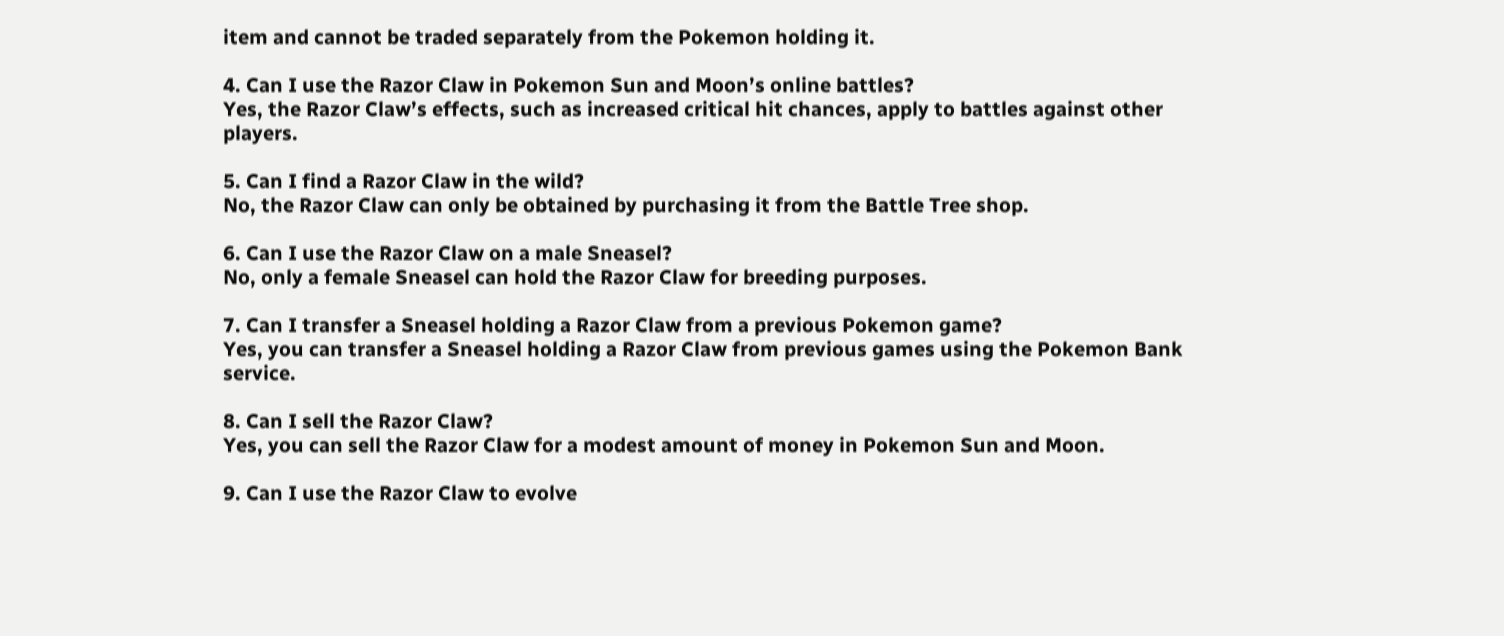item and cannot be traded separately from the Pokemon holding it.

4. Can I use the Razor Claw in Pokemon Sun and Moon’s online battles?
Yes, the Razor Claw’s effects, such as increased critical hit chances, apply to battles against other players.

5. Can I find a Razor Claw in the wild?
No, the Razor Claw can only be obtained by purchasing it from the Battle Tree shop.

6. Can I use the Razor Claw on a male Sneasel?
No, only a female Sneasel can hold the Razor Claw for breeding purposes.

7. Can I transfer a Sneasel holding a Razor Claw from a previous Pokemon game?
Yes, you can transfer a Sneasel holding a Razor Claw from previous games using the Pokemon Bank service.

8. Can I sell the Razor Claw?
Yes, you can sell the Razor Claw for a modest amount of money in Pokemon Sun and Moon.

9. Can I use the Razor Claw to evolve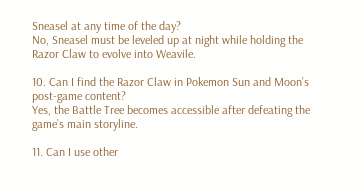Sneasel at any time of the day?
No, Sneasel must be leveled up at night while holding the Razor Claw to evolve into Weavile.

10. Can I find the Razor Claw in Pokemon Sun and Moon’s post-game content?
Yes, the Battle Tree becomes accessible after defeating the game’s main storyline.

11. Can I use other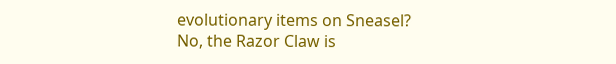evolutionary items on Sneasel?
No, the Razor Claw is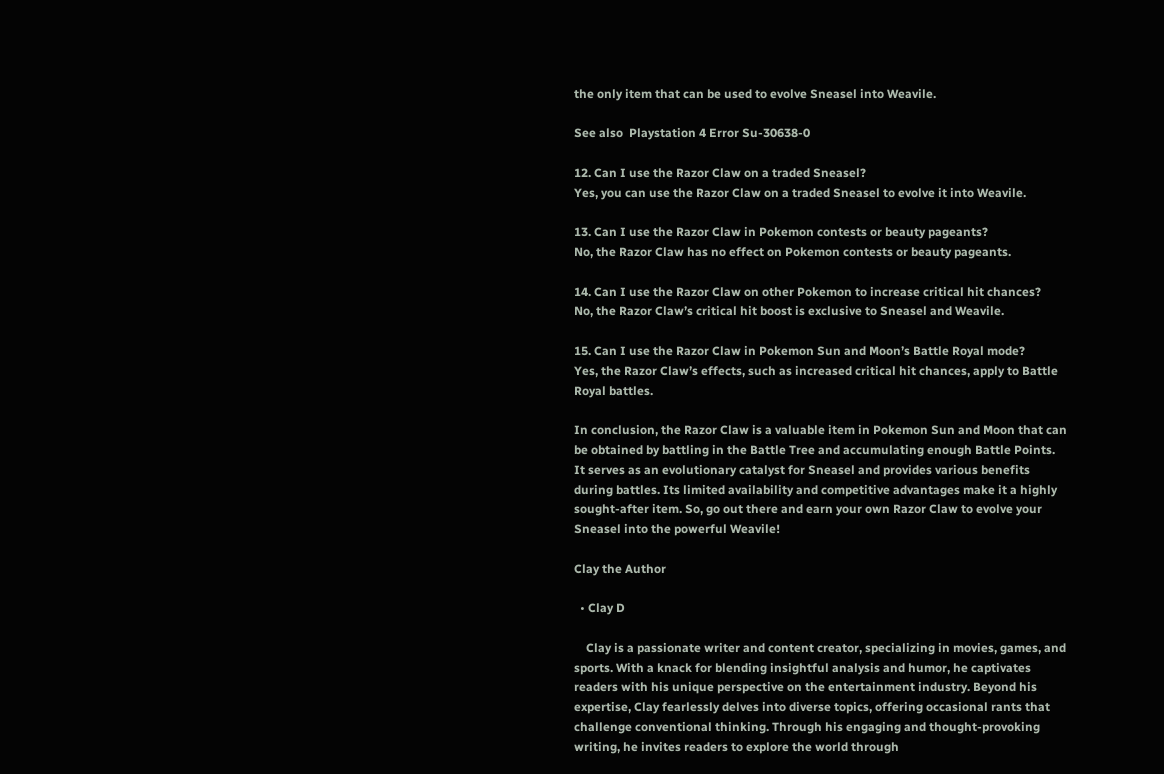the only item that can be used to evolve Sneasel into Weavile.

See also  Playstation 4 Error Su-30638-0

12. Can I use the Razor Claw on a traded Sneasel?
Yes, you can use the Razor Claw on a traded Sneasel to evolve it into Weavile.

13. Can I use the Razor Claw in Pokemon contests or beauty pageants?
No, the Razor Claw has no effect on Pokemon contests or beauty pageants.

14. Can I use the Razor Claw on other Pokemon to increase critical hit chances?
No, the Razor Claw’s critical hit boost is exclusive to Sneasel and Weavile.

15. Can I use the Razor Claw in Pokemon Sun and Moon’s Battle Royal mode?
Yes, the Razor Claw’s effects, such as increased critical hit chances, apply to Battle Royal battles.

In conclusion, the Razor Claw is a valuable item in Pokemon Sun and Moon that can be obtained by battling in the Battle Tree and accumulating enough Battle Points. It serves as an evolutionary catalyst for Sneasel and provides various benefits during battles. Its limited availability and competitive advantages make it a highly sought-after item. So, go out there and earn your own Razor Claw to evolve your Sneasel into the powerful Weavile!

Clay the Author

  • Clay D

    Clay is a passionate writer and content creator, specializing in movies, games, and sports. With a knack for blending insightful analysis and humor, he captivates readers with his unique perspective on the entertainment industry. Beyond his expertise, Clay fearlessly delves into diverse topics, offering occasional rants that challenge conventional thinking. Through his engaging and thought-provoking writing, he invites readers to explore the world through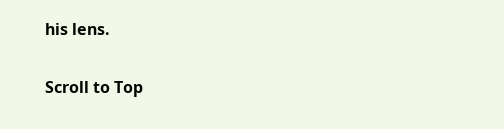his lens.

Scroll to Top